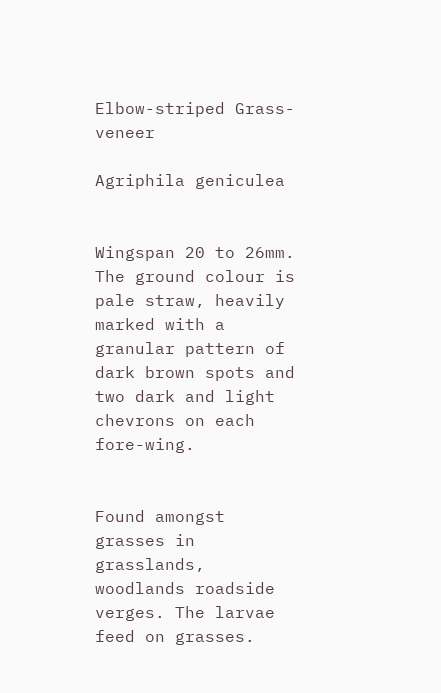Elbow-striped Grass-veneer

Agriphila geniculea


Wingspan 20 to 26mm. The ground colour is pale straw, heavily marked with a granular pattern of dark brown spots and two dark and light chevrons on each fore-wing.


Found amongst grasses in grasslands, woodlands roadside verges. The larvae feed on grasses.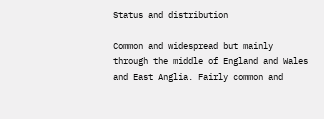Status and distribution

Common and widespread but mainly through the middle of England and Wales and East Anglia. Fairly common and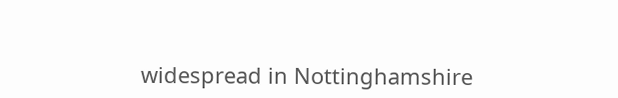widespread in Nottinghamshire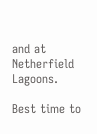and at Netherfield Lagoons.

Best time to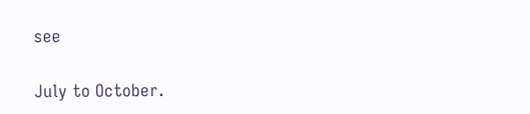see

July to October.